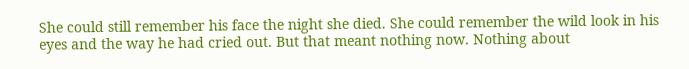She could still remember his face the night she died. She could remember the wild look in his eyes and the way he had cried out. But that meant nothing now. Nothing about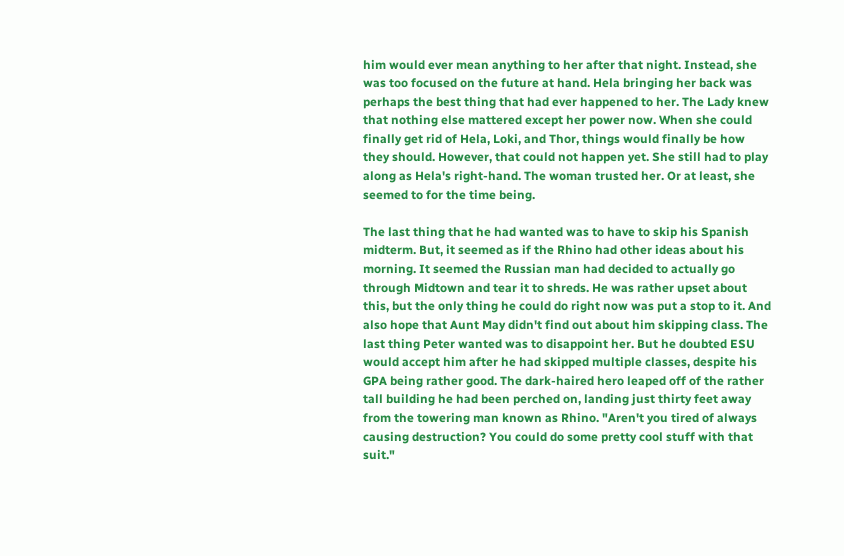him would ever mean anything to her after that night. Instead, she was too focused on the future at hand. Hela bringing her back was perhaps the best thing that had ever happened to her. The Lady knew that nothing else mattered except her power now. When she could finally get rid of Hela, Loki, and Thor, things would finally be how they should. However, that could not happen yet. She still had to play along as Hela's right-hand. The woman trusted her. Or at least, she seemed to for the time being.

The last thing that he had wanted was to have to skip his Spanish midterm. But, it seemed as if the Rhino had other ideas about his morning. It seemed the Russian man had decided to actually go through Midtown and tear it to shreds. He was rather upset about this, but the only thing he could do right now was put a stop to it. And also hope that Aunt May didn't find out about him skipping class. The last thing Peter wanted was to disappoint her. But he doubted ESU would accept him after he had skipped multiple classes, despite his GPA being rather good. The dark-haired hero leaped off of the rather tall building he had been perched on, landing just thirty feet away from the towering man known as Rhino. "Aren't you tired of always causing destruction? You could do some pretty cool stuff with that suit."